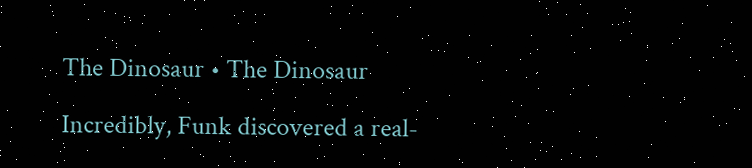The Dinosaur • The Dinosaur

Incredibly, Funk discovered a real-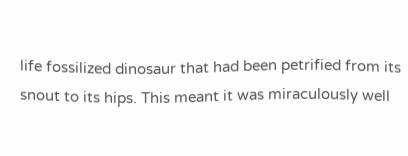life fossilized dinosaur that had been petrified from its snout to its hips. This meant it was miraculously well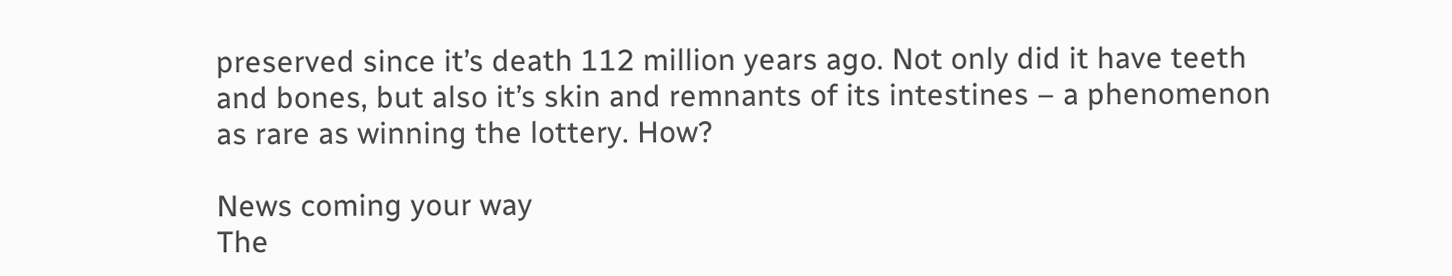preserved since it’s death 112 million years ago. Not only did it have teeth and bones, but also it’s skin and remnants of its intestines – a phenomenon as rare as winning the lottery. How?

News coming your way
The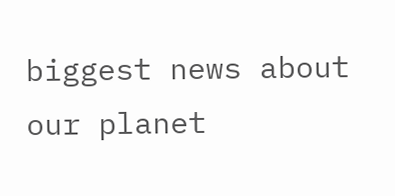biggest news about our planet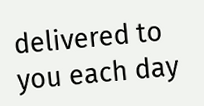delivered to you each day